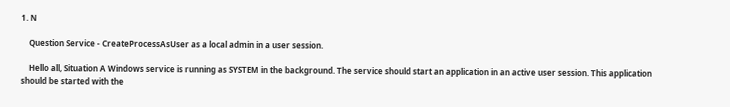1. N

    Question Service - CreateProcessAsUser as a local admin in a user session.

    Hello all, Situation A Windows service is running as SYSTEM in the background. The service should start an application in an active user session. This application should be started with the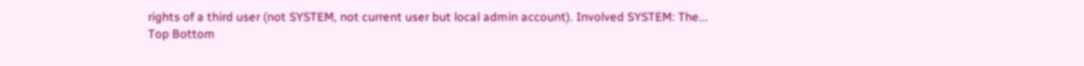rights of a third user (not SYSTEM, not current user but local admin account). Involved SYSTEM: The...
Top Bottom